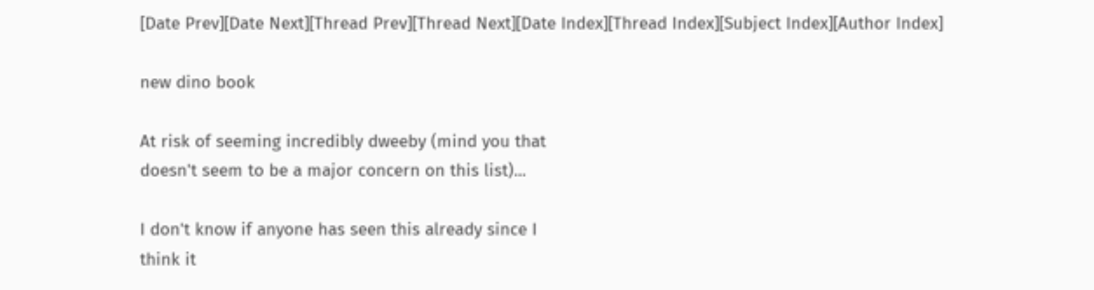[Date Prev][Date Next][Thread Prev][Thread Next][Date Index][Thread Index][Subject Index][Author Index]

new dino book

At risk of seeming incredibly dweeby (mind you that
doesn't seem to be a major concern on this list)...

I don't know if anyone has seen this already since I
think it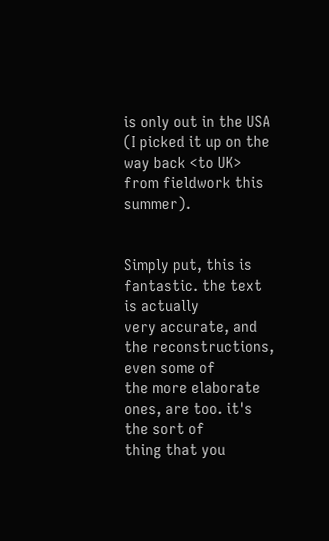is only out in the USA (I picked it up on the
way back <to UK> from fieldwork this summer).


Simply put, this is fantastic. the text is actually
very accurate, and the reconstructions, even some of
the more elaborate ones, are too. it's the sort of
thing that you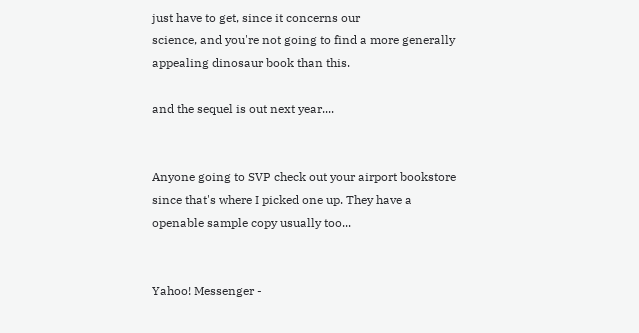just have to get, since it concerns our
science, and you're not going to find a more generally
appealing dinosaur book than this.

and the sequel is out next year....


Anyone going to SVP check out your airport bookstore
since that's where I picked one up. They have a
openable sample copy usually too...


Yahoo! Messenger -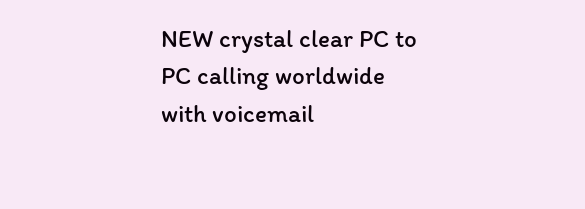NEW crystal clear PC to PC calling worldwide with voicemail